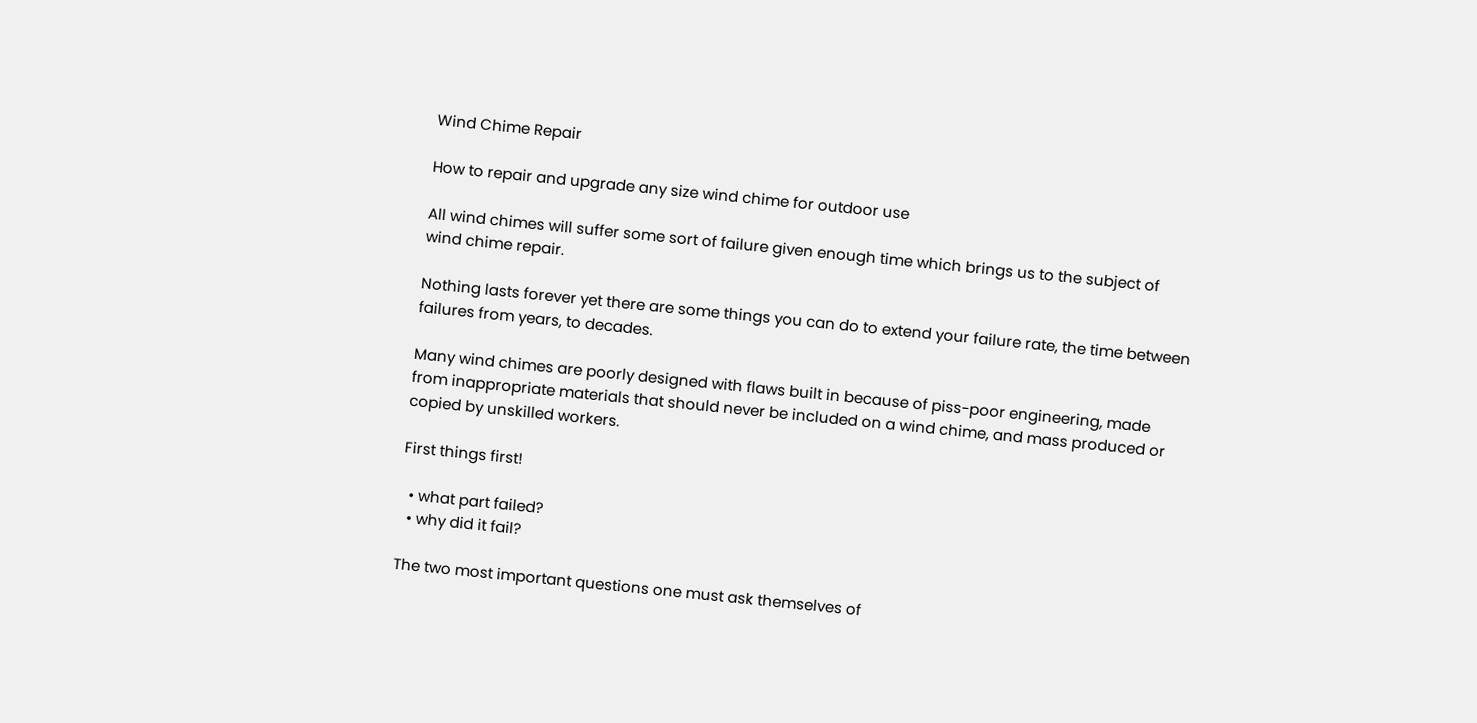Wind Chime Repair

How to repair and upgrade any size wind chime for outdoor use

All wind chimes will suffer some sort of failure given enough time which brings us to the subject of wind chime repair.

Nothing lasts forever yet there are some things you can do to extend your failure rate, the time between failures from years, to decades.

Many wind chimes are poorly designed with flaws built in because of piss-poor engineering, made from inappropriate materials that should never be included on a wind chime, and mass produced or copied by unskilled workers.

First things first!

  • what part failed?
  • why did it fail?

The two most important questions one must ask themselves of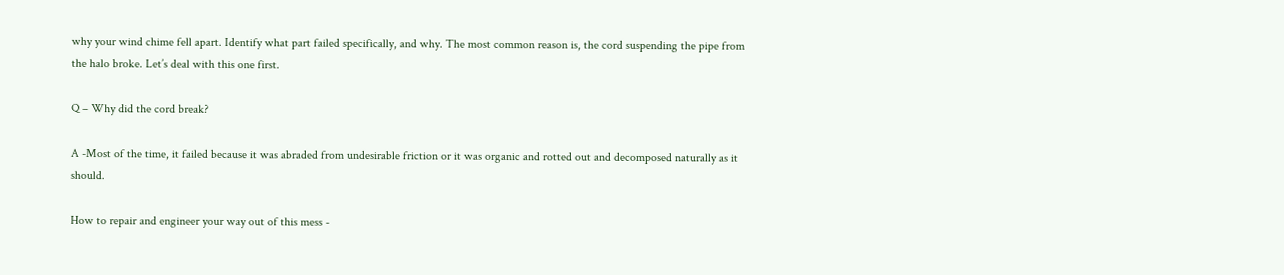why your wind chime fell apart. Identify what part failed specifically, and why. The most common reason is, the cord suspending the pipe from the halo broke. Let’s deal with this one first.

Q – Why did the cord break?

A -Most of the time, it failed because it was abraded from undesirable friction or it was organic and rotted out and decomposed naturally as it should.

How to repair and engineer your way out of this mess -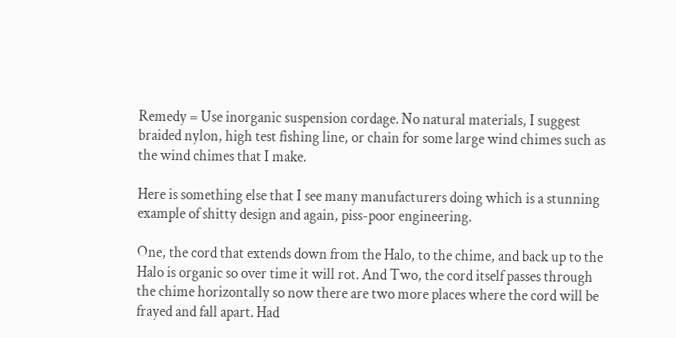Remedy = Use inorganic suspension cordage. No natural materials, I suggest braided nylon, high test fishing line, or chain for some large wind chimes such as the wind chimes that I make.

Here is something else that I see many manufacturers doing which is a stunning example of shitty design and again, piss-poor engineering.

One, the cord that extends down from the Halo, to the chime, and back up to the Halo is organic so over time it will rot. And Two, the cord itself passes through the chime horizontally so now there are two more places where the cord will be frayed and fall apart. Had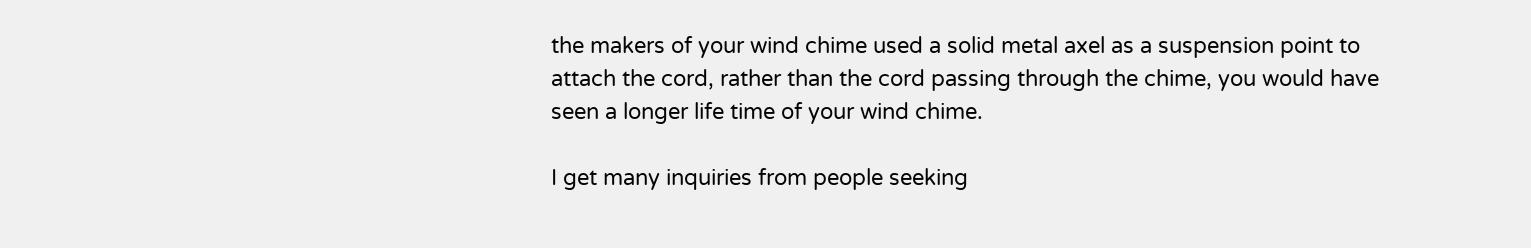the makers of your wind chime used a solid metal axel as a suspension point to attach the cord, rather than the cord passing through the chime, you would have seen a longer life time of your wind chime.

I get many inquiries from people seeking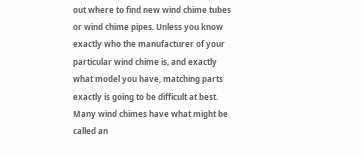out where to find new wind chime tubes or wind chime pipes. Unless you know exactly who the manufacturer of your particular wind chime is, and exactly what model you have, matching parts exactly is going to be difficult at best. Many wind chimes have what might be called an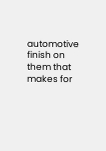automotive finish on them that makes for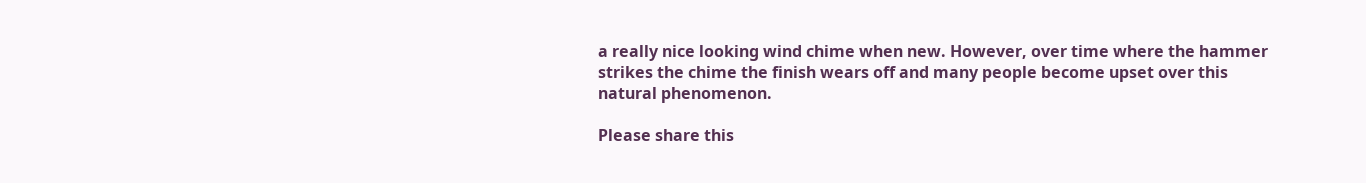a really nice looking wind chime when new. However, over time where the hammer strikes the chime the finish wears off and many people become upset over this natural phenomenon.

Please share this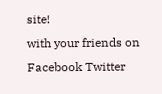site!
with your friends on Facebook Twitter